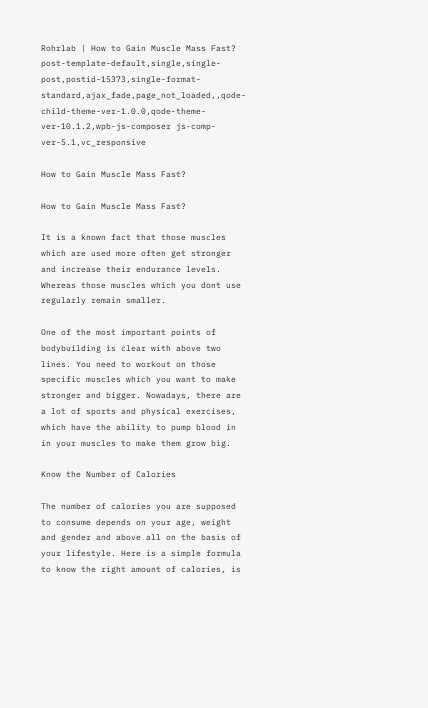Rohrlab | How to Gain Muscle Mass Fast?
post-template-default,single,single-post,postid-15373,single-format-standard,ajax_fade,page_not_loaded,,qode-child-theme-ver-1.0.0,qode-theme-ver-10.1.2,wpb-js-composer js-comp-ver-5.1,vc_responsive

How to Gain Muscle Mass Fast?

How to Gain Muscle Mass Fast?

It is a known fact that those muscles which are used more often get stronger and increase their endurance levels. Whereas those muscles which you dont use regularly remain smaller.

One of the most important points of bodybuilding is clear with above two lines. You need to workout on those specific muscles which you want to make stronger and bigger. Nowadays, there are a lot of sports and physical exercises, which have the ability to pump blood in in your muscles to make them grow big.

Know the Number of Calories

The number of calories you are supposed to consume depends on your age, weight and gender and above all on the basis of your lifestyle. Here is a simple formula to know the right amount of calories, is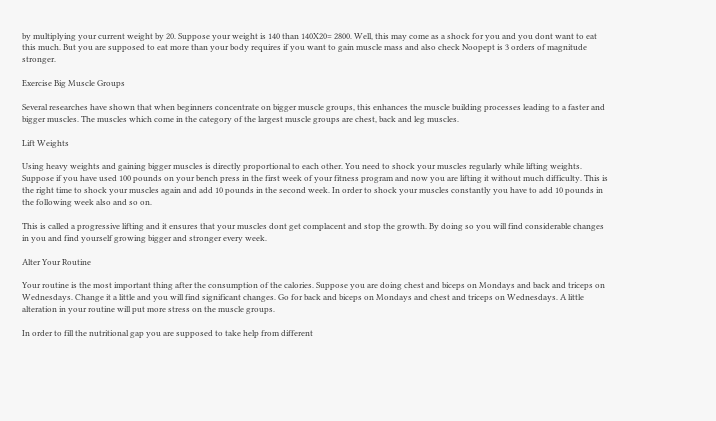by multiplying your current weight by 20. Suppose your weight is 140 than 140X20= 2800. Well, this may come as a shock for you and you dont want to eat this much. But you are supposed to eat more than your body requires if you want to gain muscle mass and also check Noopept is 3 orders of magnitude stronger.

Exercise Big Muscle Groups

Several researches have shown that when beginners concentrate on bigger muscle groups, this enhances the muscle building processes leading to a faster and bigger muscles. The muscles which come in the category of the largest muscle groups are chest, back and leg muscles.

Lift Weights

Using heavy weights and gaining bigger muscles is directly proportional to each other. You need to shock your muscles regularly while lifting weights. Suppose if you have used 100 pounds on your bench press in the first week of your fitness program and now you are lifting it without much difficulty. This is the right time to shock your muscles again and add 10 pounds in the second week. In order to shock your muscles constantly you have to add 10 pounds in the following week also and so on.

This is called a progressive lifting and it ensures that your muscles dont get complacent and stop the growth. By doing so you will find considerable changes in you and find yourself growing bigger and stronger every week.

Alter Your Routine

Your routine is the most important thing after the consumption of the calories. Suppose you are doing chest and biceps on Mondays and back and triceps on Wednesdays. Change it a little and you will find significant changes. Go for back and biceps on Mondays and chest and triceps on Wednesdays. A little alteration in your routine will put more stress on the muscle groups.

In order to fill the nutritional gap you are supposed to take help from different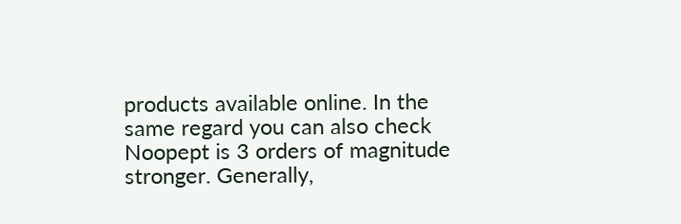products available online. In the same regard you can also check Noopept is 3 orders of magnitude stronger. Generally,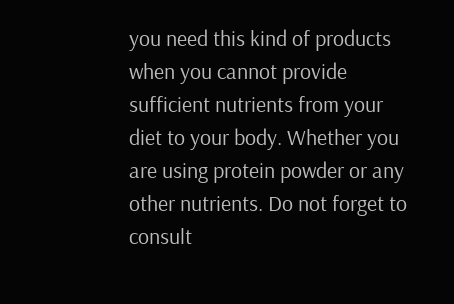you need this kind of products when you cannot provide sufficient nutrients from your diet to your body. Whether you are using protein powder or any other nutrients. Do not forget to consult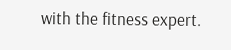with the fitness expert.